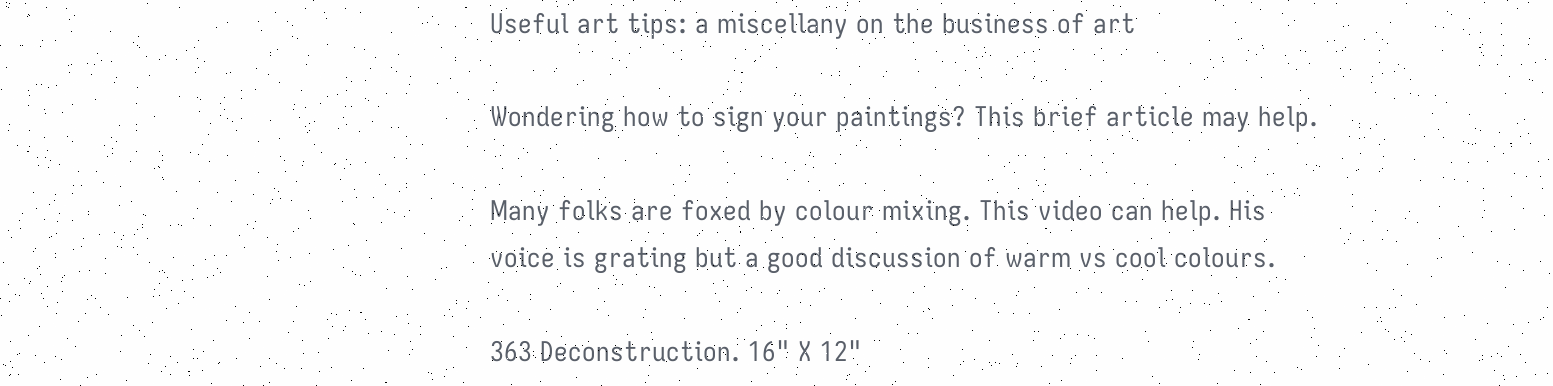Useful art tips: a miscellany on the business of art

Wondering how to sign your paintings? This brief article may help.

Many folks are foxed by colour mixing. This video can help. His voice is grating but a good discussion of warm vs cool colours.

363 Deconstruction. 16" X 12"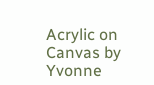Acrylic on Canvas by Yvonne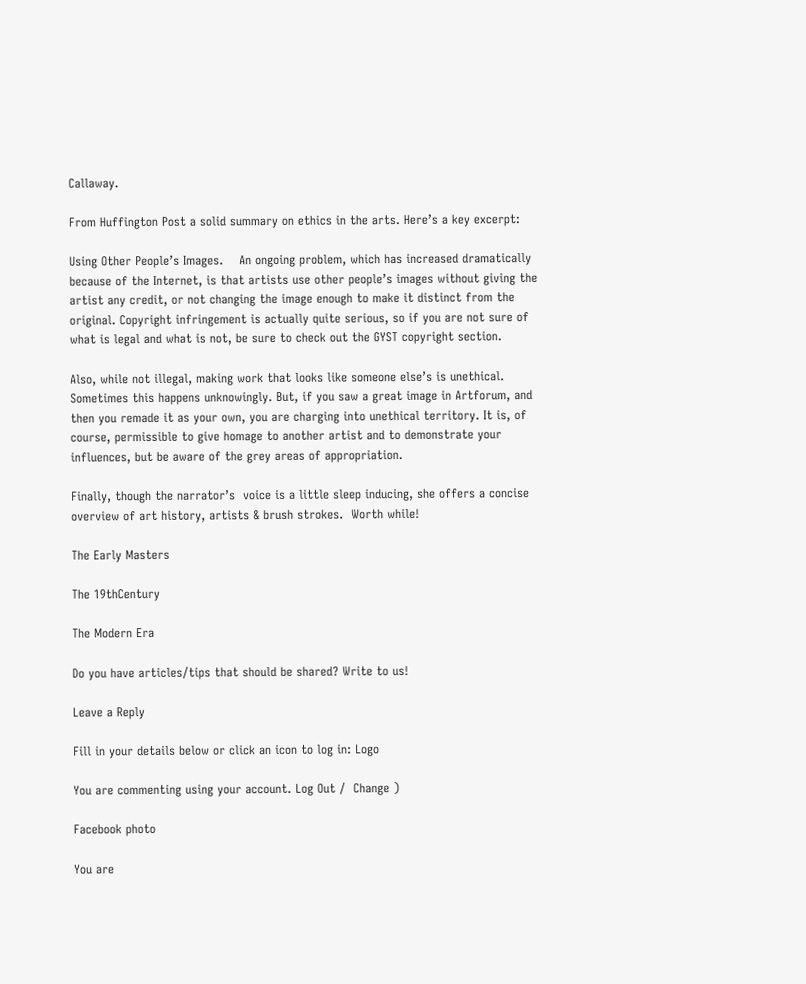Callaway.

From Huffington Post a solid summary on ethics in the arts. Here’s a key excerpt:

Using Other People’s Images.    An ongoing problem, which has increased dramatically because of the Internet, is that artists use other people’s images without giving the artist any credit, or not changing the image enough to make it distinct from the original. Copyright infringement is actually quite serious, so if you are not sure of what is legal and what is not, be sure to check out the GYST copyright section.

Also, while not illegal, making work that looks like someone else’s is unethical. Sometimes this happens unknowingly. But, if you saw a great image in Artforum, and then you remade it as your own, you are charging into unethical territory. It is, of course, permissible to give homage to another artist and to demonstrate your influences, but be aware of the grey areas of appropriation.

Finally, though the narrator’s  voice is a little sleep inducing, she offers a concise  overview of art history, artists & brush strokes.  Worth while!

The Early Masters

The 19thCentury

The Modern Era

Do you have articles/tips that should be shared? Write to us!

Leave a Reply

Fill in your details below or click an icon to log in: Logo

You are commenting using your account. Log Out /  Change )

Facebook photo

You are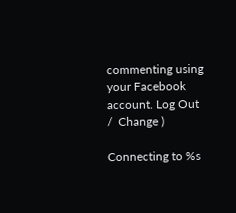commenting using your Facebook account. Log Out /  Change )

Connecting to %s